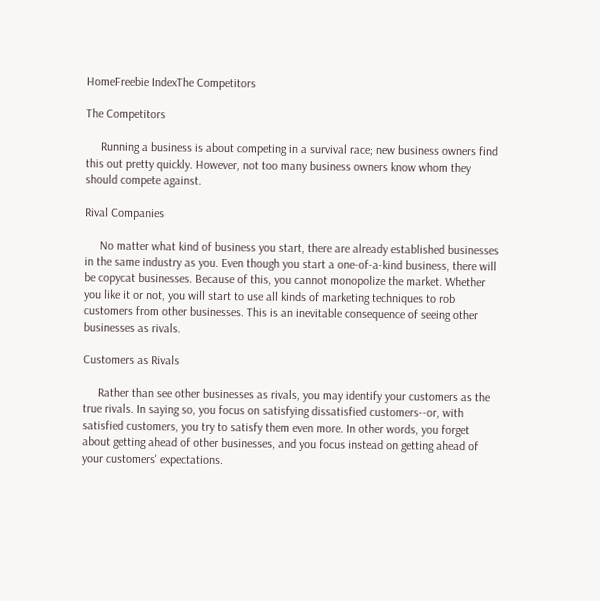HomeFreebie IndexThe Competitors

The Competitors

     Running a business is about competing in a survival race; new business owners find this out pretty quickly. However, not too many business owners know whom they should compete against.

Rival Companies

     No matter what kind of business you start, there are already established businesses in the same industry as you. Even though you start a one-of-a-kind business, there will be copycat businesses. Because of this, you cannot monopolize the market. Whether you like it or not, you will start to use all kinds of marketing techniques to rob customers from other businesses. This is an inevitable consequence of seeing other businesses as rivals.

Customers as Rivals

     Rather than see other businesses as rivals, you may identify your customers as the true rivals. In saying so, you focus on satisfying dissatisfied customers--or, with satisfied customers, you try to satisfy them even more. In other words, you forget about getting ahead of other businesses, and you focus instead on getting ahead of your customers' expectations.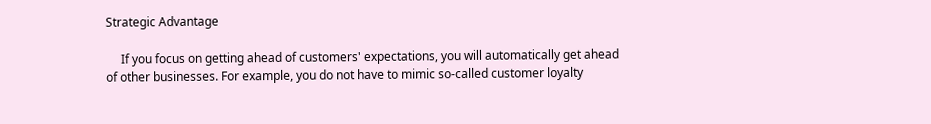Strategic Advantage

     If you focus on getting ahead of customers' expectations, you will automatically get ahead of other businesses. For example, you do not have to mimic so-called customer loyalty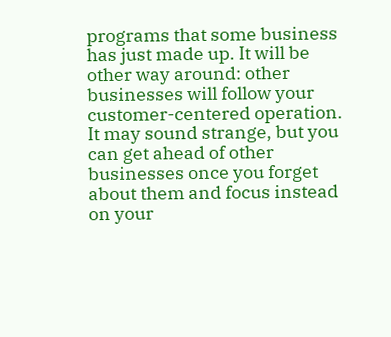programs that some business has just made up. It will be other way around: other businesses will follow your customer-centered operation. It may sound strange, but you can get ahead of other businesses once you forget about them and focus instead on your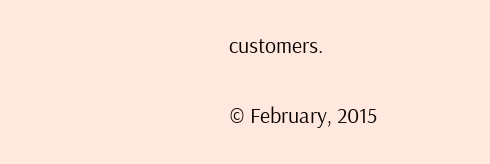customers.

© February, 2015